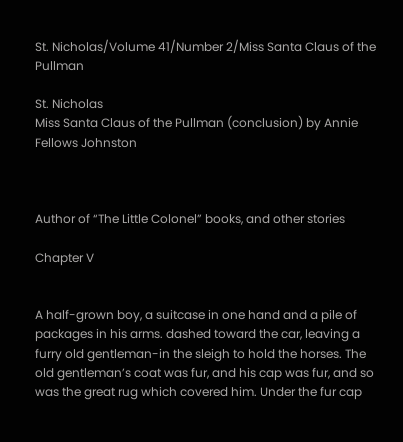St. Nicholas/Volume 41/Number 2/Miss Santa Claus of the Pullman

St. Nicholas
Miss Santa Claus of the Pullman (conclusion) by Annie Fellows Johnston



Author of “The Little Colonel” books, and other stories

Chapter V


A half-grown boy, a suitcase in one hand and a pile of packages in his arms. dashed toward the car, leaving a furry old gentleman-in the sleigh to hold the horses. The old gentleman’s coat was fur, and his cap was fur, and so was the great rug which covered him. Under the fur cap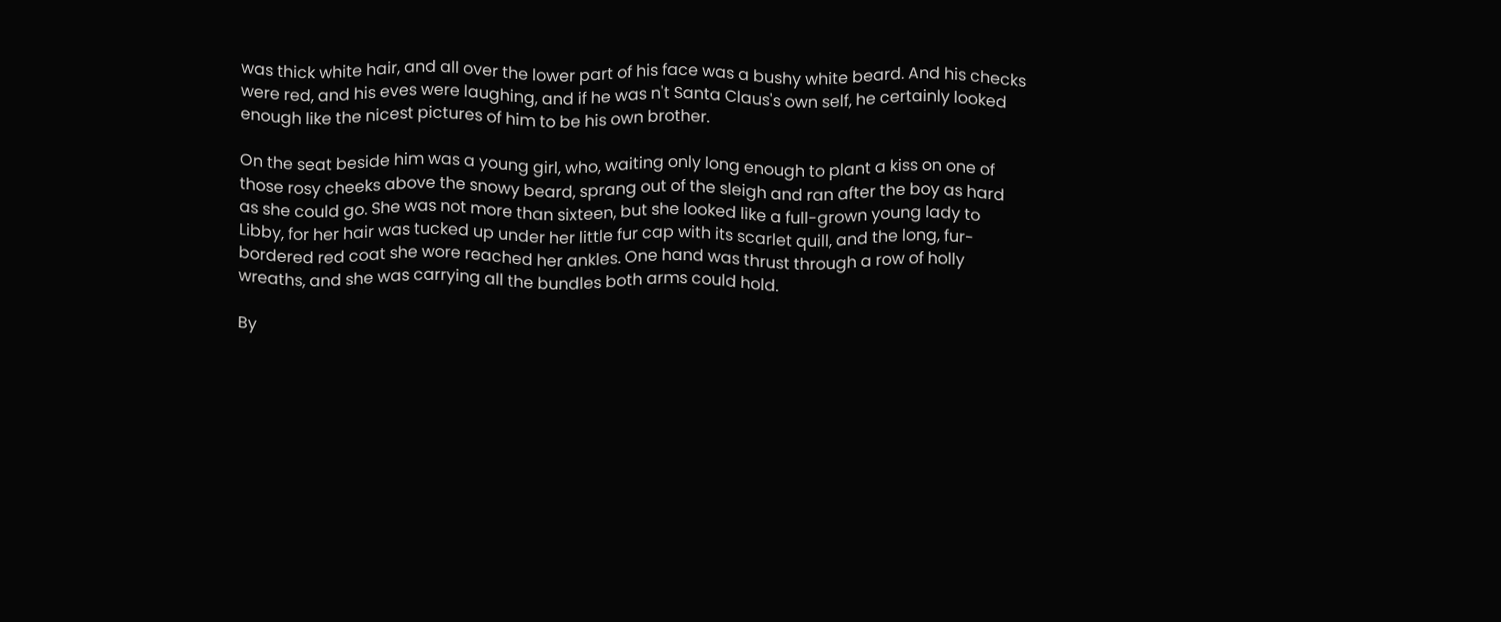was thick white hair, and all over the lower part of his face was a bushy white beard. And his checks were red, and his eves were laughing, and if he was n't Santa Claus's own self, he certainly looked enough like the nicest pictures of him to be his own brother.

On the seat beside him was a young girl, who, waiting only long enough to plant a kiss on one of those rosy cheeks above the snowy beard, sprang out of the sleigh and ran after the boy as hard as she could go. She was not more than sixteen, but she looked like a full-grown young lady to Libby, for her hair was tucked up under her little fur cap with its scarlet quill, and the long, fur-bordered red coat she wore reached her ankles. One hand was thrust through a row of holly wreaths, and she was carrying all the bundles both arms could hold.

By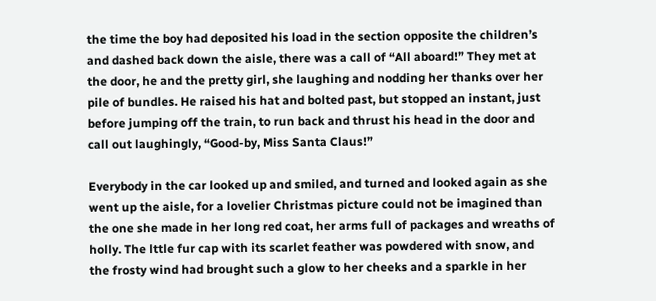the time the boy had deposited his load in the section opposite the children’s and dashed back down the aisle, there was a call of “All aboard!” They met at the door, he and the pretty girl, she laughing and nodding her thanks over her pile of bundles. He raised his hat and bolted past, but stopped an instant, just before jumping off the train, to run back and thrust his head in the door and call out laughingly, “Good-by, Miss Santa Claus!”

Everybody in the car looked up and smiled, and turned and looked again as she went up the aisle, for a lovelier Christmas picture could not be imagined than the one she made in her long red coat, her arms full of packages and wreaths of holly. The lttle fur cap with its scarlet feather was powdered with snow, and the frosty wind had brought such a glow to her cheeks and a sparkle in her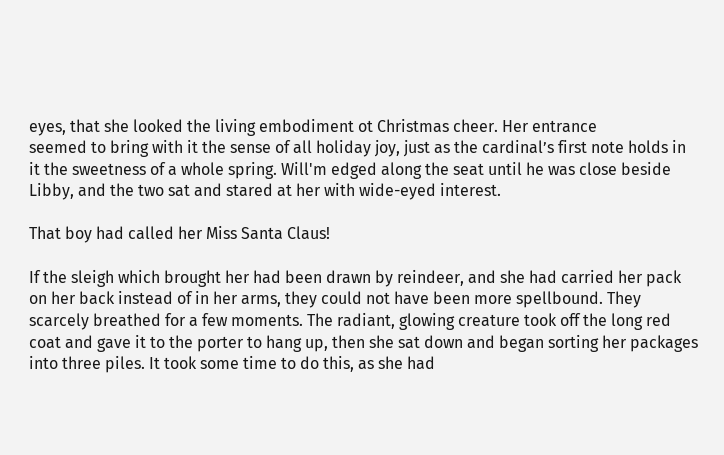eyes, that she looked the living embodiment ot Christmas cheer. Her entrance
seemed to bring with it the sense of all holiday joy, just as the cardinal’s first note holds in it the sweetness of a whole spring. Will'm edged along the seat until he was close beside Libby, and the two sat and stared at her with wide-eyed interest.

That boy had called her Miss Santa Claus!

If the sleigh which brought her had been drawn by reindeer, and she had carried her pack on her back instead of in her arms, they could not have been more spellbound. They scarcely breathed for a few moments. The radiant, glowing creature took off the long red coat and gave it to the porter to hang up, then she sat down and began sorting her packages into three piles. It took some time to do this, as she had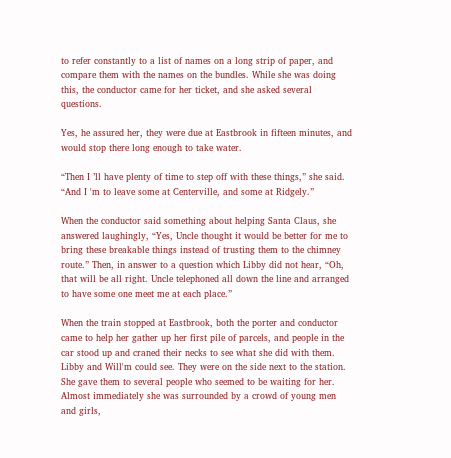to refer constantly to a list of names on a long strip of paper, and compare them with the names on the bundles. While she was doing this, the conductor came for her ticket, and she asked several questions.

Yes, he assured her, they were due at Eastbrook in fifteen minutes, and would stop there long enough to take water.

“Then I ’ll have plenty of time to step off with these things,” she said. “And I 'm to leave some at Centerville, and some at Ridgely.”

When the conductor said something about helping Santa Claus, she answered laughingly, “Yes, Uncle thought it would be better for me to bring these breakable things instead of trusting them to the chimney route.” Then, in answer to a question which Libby did not hear, “Oh, that will be all right. Uncle telephoned all down the line and arranged to have some one meet me at each place.”

When the train stopped at Eastbrook, both the porter and conductor came to help her gather up her first pile of parcels, and people in the car stood up and craned their necks to see what she did with them. Libby and Will'm could see. They were on the side next to the station. She gave them to several people who seemed to be waiting for her. Almost immediately she was surrounded by a crowd of young men and girls,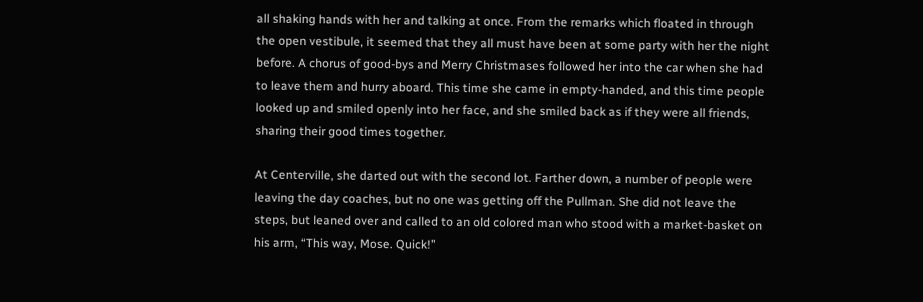all shaking hands with her and talking at once. From the remarks which floated in through the open vestibule, it seemed that they all must have been at some party with her the night before. A chorus of good-bys and Merry Christmases followed her into the car when she had to leave them and hurry aboard. This time she came in empty-handed, and this time people looked up and smiled openly into her face, and she smiled back as if they were all friends, sharing their good times together.

At Centerville, she darted out with the second lot. Farther down, a number of people were leaving the day coaches, but no one was getting off the Pullman. She did not leave the steps, but leaned over and called to an old colored man who stood with a market-basket on his arm, “This way, Mose. Quick!”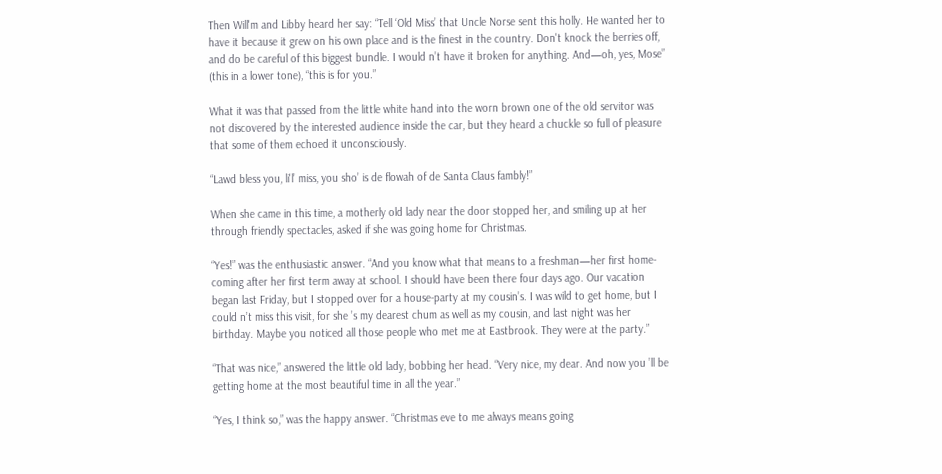Then Will'm and Libby heard her say: “Tell ‘Old Miss’ that Uncle Norse sent this holly. He wanted her to have it because it grew on his own place and is the finest in the country. Don't knock the berries off, and do be careful of this biggest bundle. I would n’t have it broken for anything. And—oh, yes, Mose” (this in a lower tone), “this is for you.”

What it was that passed from the little white hand into the worn brown one of the old servitor was not discovered by the interested audience inside the car, but they heard a chuckle so full of pleasure that some of them echoed it unconsciously.

“Lawd bless you, li'l’ miss, you sho’ is de flowah of de Santa Claus fambly!”

When she came in this time, a motherly old lady near the door stopped her, and smiling up at her through friendly spectacles, asked if she was going home for Christmas.

“Yes!” was the enthusiastic answer. “And you know what that means to a freshman—her first home-coming after her first term away at school. I should have been there four days ago. Our vacation began last Friday, but I stopped over for a house-party at my cousin’s. I was wild to get home, but I could n’t miss this visit, for she ’s my dearest chum as well as my cousin, and last night was her birthday. Maybe you noticed all those people who met me at Eastbrook. They were at the party.”

“That was nice,” answered the little old lady, bobbing her head. “Very nice, my dear. And now you ’ll be getting home at the most beautiful time in all the year.”

“Yes, I think so,” was the happy answer. “Christmas eve to me always means going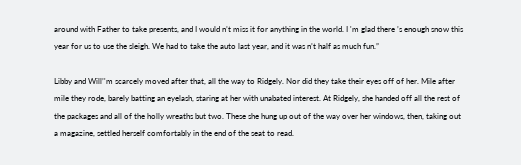around with Father to take presents, and I would n’t miss it for anything in the world. I 'm glad there ’s enough snow this year for us to use the sleigh. We had to take the auto last year, and it was n’t half as much fun.”

Libby and Will’'m scarcely moved after that, all the way to Ridgely. Nor did they take their eyes off of her. Mile after mile they rode, barely batting an eyelash, staring at her with unabated interest. At Ridgely, she handed off all the rest of the packages and all of the holly wreaths but two. These she hung up out of the way over her windows, then, taking out a magazine, settled herself comfortably in the end of the seat to read.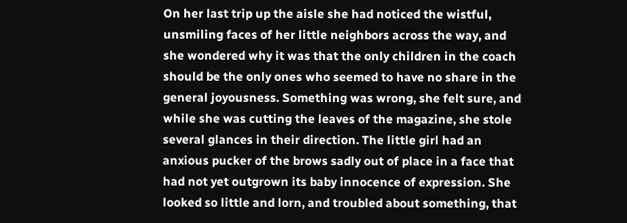On her last trip up the aisle she had noticed the wistful, unsmiling faces of her little neighbors across the way, and she wondered why it was that the only children in the coach should be the only ones who seemed to have no share in the general joyousness. Something was wrong, she felt sure, and while she was cutting the leaves of the magazine, she stole several glances in their direction. The little girl had an anxious pucker of the brows sadly out of place in a face that had not yet outgrown its baby innocence of expression. She looked so little and lorn, and troubled about something, that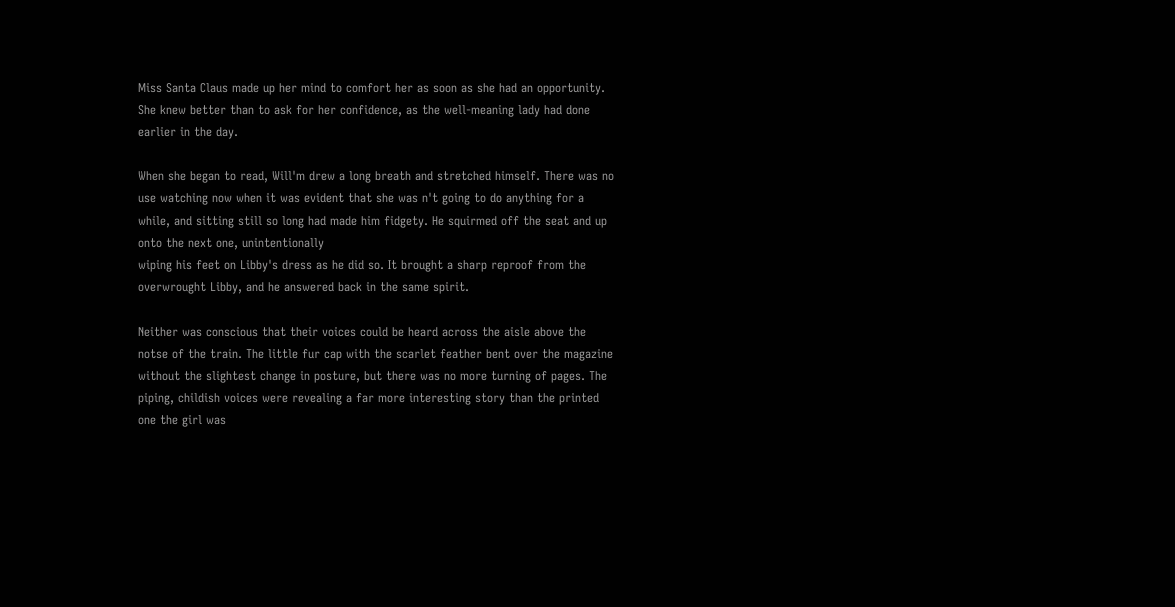Miss Santa Claus made up her mind to comfort her as soon as she had an opportunity. She knew better than to ask for her confidence, as the well-meaning lady had done earlier in the day.

When she began to read, Will'm drew a long breath and stretched himself. There was no use watching now when it was evident that she was n't going to do anything for a while, and sitting still so long had made him fidgety. He squirmed off the seat and up onto the next one, unintentionally
wiping his feet on Libby's dress as he did so. It brought a sharp reproof from the overwrought Libby, and he answered back in the same spirit.

Neither was conscious that their voices could be heard across the aisle above the notse of the train. The little fur cap with the scarlet feather bent over the magazine without the slightest change in posture, but there was no more turning of pages. The piping, childish voices were revealing a far more interesting story than the printed one the girl was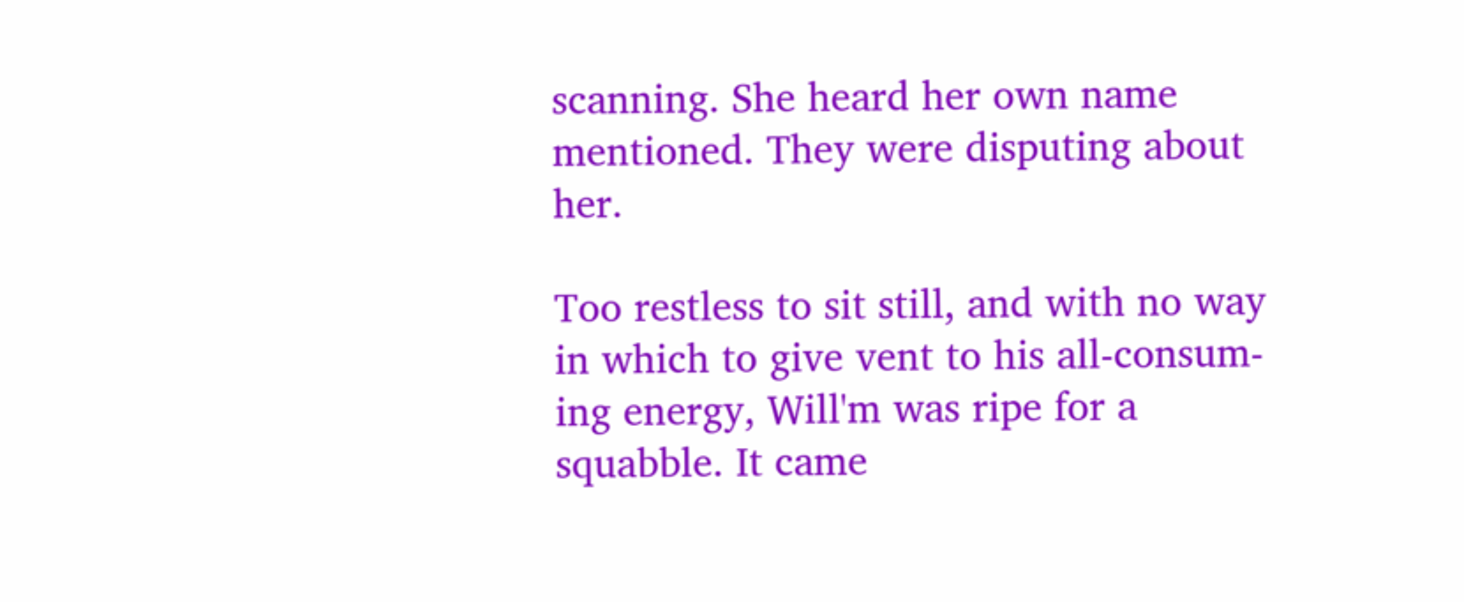scanning. She heard her own name mentioned. They were disputing about her.

Too restless to sit still, and with no way in which to give vent to his all-consum-ing energy, Will'm was ripe for a squabble. It came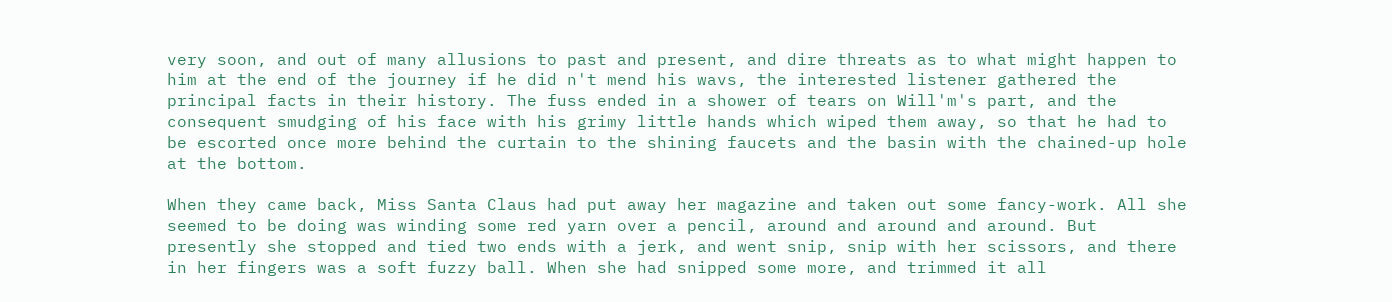very soon, and out of many allusions to past and present, and dire threats as to what might happen to him at the end of the journey if he did n't mend his wavs, the interested listener gathered the principal facts in their history. The fuss ended in a shower of tears on Will'm's part, and the consequent smudging of his face with his grimy little hands which wiped them away, so that he had to be escorted once more behind the curtain to the shining faucets and the basin with the chained-up hole at the bottom.

When they came back, Miss Santa Claus had put away her magazine and taken out some fancy-work. All she seemed to be doing was winding some red yarn over a pencil, around and around and around. But presently she stopped and tied two ends with a jerk, and went snip, snip with her scissors, and there in her fingers was a soft fuzzy ball. When she had snipped some more, and trimmed it all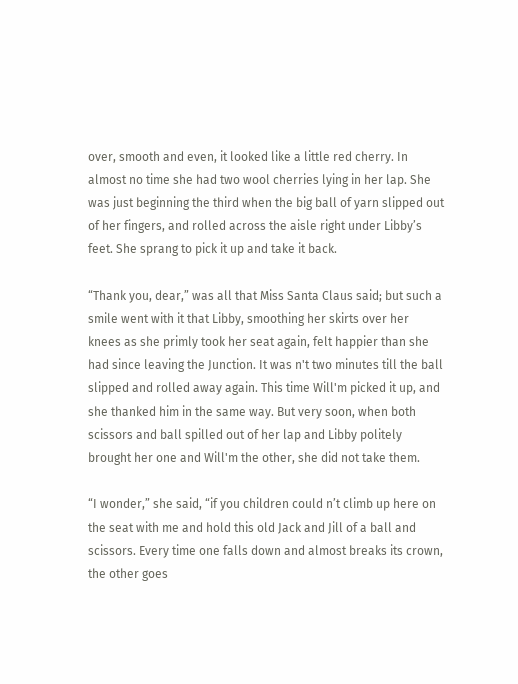over, smooth and even, it looked like a little red cherry. In almost no time she had two wool cherries lying in her lap. She was just beginning the third when the big ball of yarn slipped out of her fingers, and rolled across the aisle right under Libby’s feet. She sprang to pick it up and take it back.

“Thank you, dear,” was all that Miss Santa Claus said; but such a smile went with it that Libby, smoothing her skirts over her knees as she primly took her seat again, felt happier than she had since leaving the Junction. It was n't two minutes till the ball slipped and rolled away again. This time Will'm picked it up, and she thanked him in the same way. But very soon, when both scissors and ball spilled out of her lap and Libby politely brought her one and Will'm the other, she did not take them.

“I wonder,” she said, “if you children could n’t climb up here on the seat with me and hold this old Jack and Jill of a ball and scissors. Every time one falls down and almost breaks its crown, the other goes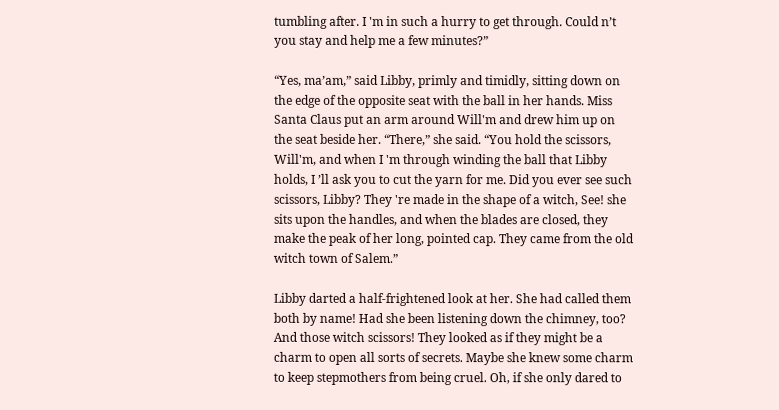tumbling after. I 'm in such a hurry to get through. Could n’t you stay and help me a few minutes?”

“Yes, ma’am,” said Libby, primly and timidly, sitting down on the edge of the opposite seat with the ball in her hands. Miss Santa Claus put an arm around Will'm and drew him up on the seat beside her. “There,” she said. “You hold the scissors, Will'm, and when I 'm through winding the ball that Libby holds, I ’ll ask you to cut the yarn for me. Did you ever see such scissors, Libby? They 're made in the shape of a witch, See! she sits upon the handles, and when the blades are closed, they make the peak of her long, pointed cap. They came from the old witch town of Salem.”

Libby darted a half-frightened look at her. She had called them both by name! Had she been listening down the chimney, too? And those witch scissors! They looked as if they might be a charm to open all sorts of secrets. Maybe she knew some charm to keep stepmothers from being cruel. Oh, if she only dared to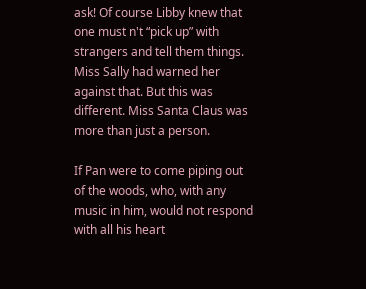ask! Of course Libby knew that one must n't “pick up” with strangers and tell them things. Miss Sally had warned her against that. But this was different. Miss Santa Claus was more than just a person.

If Pan were to come piping out of the woods, who, with any music in him, would not respond with all his heart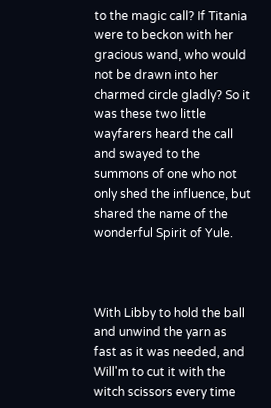to the magic call? If Titania were to beckon with her gracious wand, who would not be drawn into her charmed circle gladly? So it was these two little wayfarers heard the call and swayed to the summons of one who not only shed the influence, but shared the name of the wonderful Spirit of Yule.



With Libby to hold the ball and unwind the yarn as fast as it was needed, and Will'm to cut it with the witch scissors every time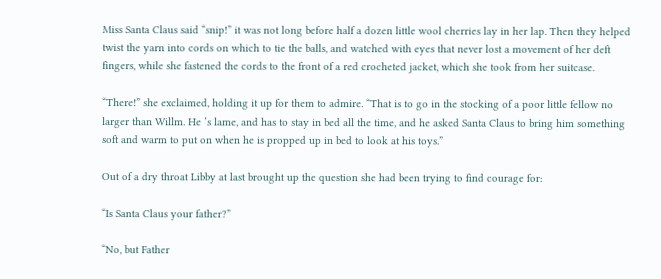Miss Santa Claus said “snip!” it was not long before half a dozen little wool cherries lay in her lap. Then they helped twist the yarn into cords on which to tie the balls, and watched with eyes that never lost a movement of her deft fingers, while she fastened the cords to the front of a red crocheted jacket, which she took from her suitcase.

“There!” she exclaimed, holding it up for them to admire. “That is to go in the stocking of a poor little fellow no larger than Willm. He ’s lame, and has to stay in bed all the time, and he asked Santa Claus to bring him something soft and warm to put on when he is propped up in bed to look at his toys.”

Out of a dry throat Libby at last brought up the question she had been trying to find courage for:

“Is Santa Claus your father?”

“No, but Father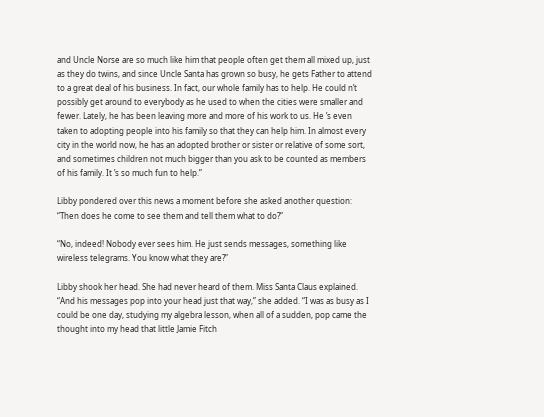and Uncle Norse are so much like him that people often get them all mixed up, just as they do twins, and since Uncle Santa has grown so busy, he gets Father to attend to a great deal of his business. In fact, our whole family has to help. He could n’t possibly get around to everybody as he used to when the cities were smaller and fewer. Lately, he has been leaving more and more of his work to us. He ’s even taken to adopting people into his family so that they can help him. In almost every city in the world now, he has an adopted brother or sister or relative of some sort, and sometimes children not much bigger than you ask to be counted as members of his family. It ’s so much fun to help.”

Libby pondered over this news a moment before she asked another question: “Then does he come to see them and tell them what to do?”

“No, indeed! Nobody ever sees him. He just sends messages, something like wireless telegrams. You know what they are?”

Libby shook her head. She had never heard of them. Miss Santa Claus explained. “And his messages pop into your head just that way,” she added. “I was as busy as I could be one day, studying my algebra lesson, when all of a sudden, pop came the thought into my head that little Jamie Fitch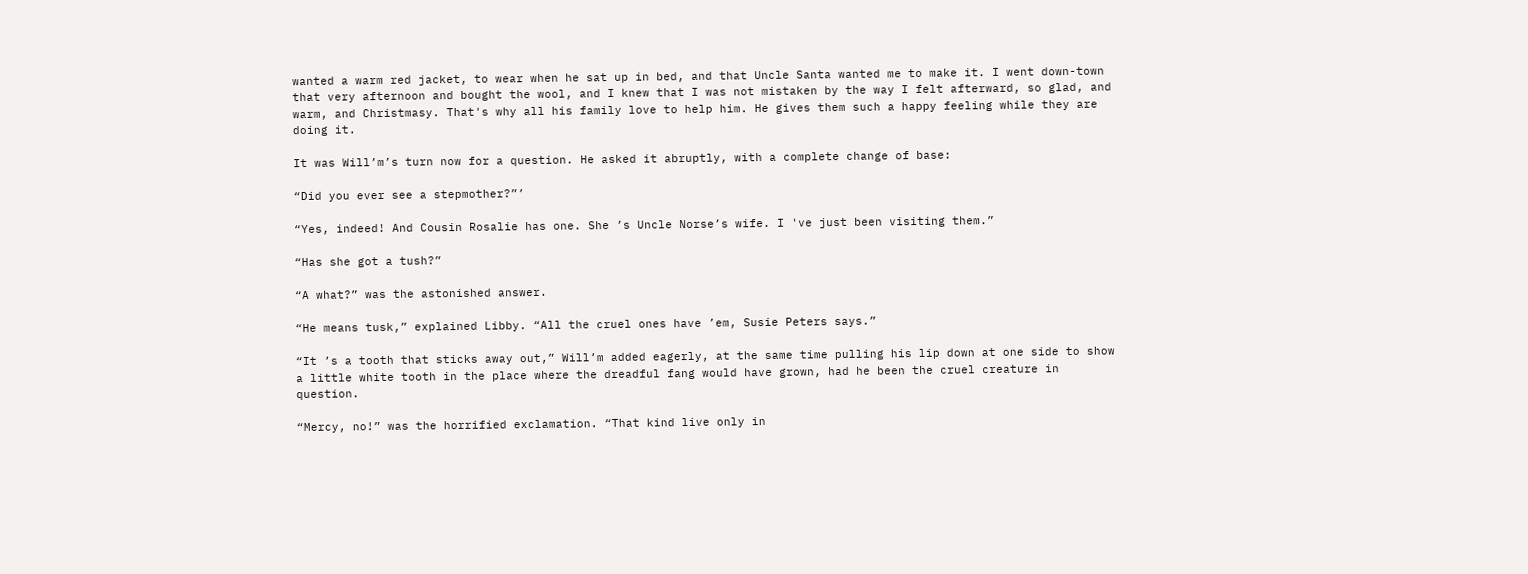wanted a warm red jacket, to wear when he sat up in bed, and that Uncle Santa wanted me to make it. I went down-town that very afternoon and bought the wool, and I knew that I was not mistaken by the way I felt afterward, so glad, and warm, and Christmasy. That's why all his family love to help him. He gives them such a happy feeling while they are doing it.

It was Will’m’s turn now for a question. He asked it abruptly, with a complete change of base:

“Did you ever see a stepmother?”’

“Yes, indeed! And Cousin Rosalie has one. She ’s Uncle Norse’s wife. I 've just been visiting them.”

“Has she got a tush?”

“A what?” was the astonished answer.

“He means tusk,” explained Libby. “All the cruel ones have ’em, Susie Peters says.”

“It ’s a tooth that sticks away out,” Will’m added eagerly, at the same time pulling his lip down at one side to show a little white tooth in the place where the dreadful fang would have grown, had he been the cruel creature in question.

“Mercy, no!” was the horrified exclamation. “That kind live only in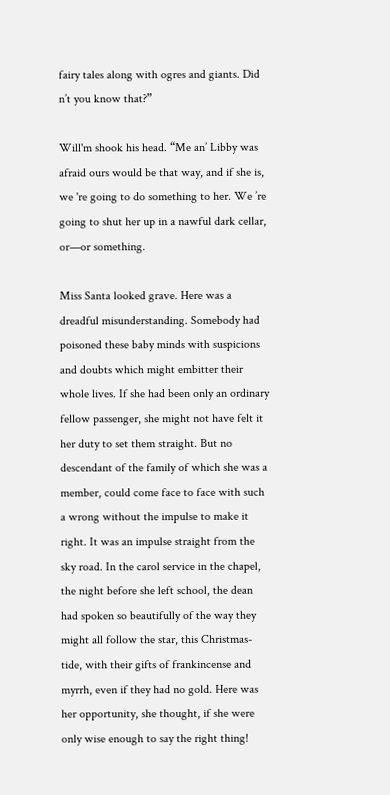fairy tales along with ogres and giants. Did n’t you know that?”

Will'm shook his head. “Me an’ Libby was afraid ours would be that way, and if she is, we 're going to do something to her. We ’re going to shut her up in a nawful dark cellar, or—or something.

Miss Santa looked grave. Here was a dreadful misunderstanding. Somebody had poisoned these baby minds with suspicions and doubts which might embitter their whole lives. If she had been only an ordinary fellow passenger, she might not have felt it her duty to set them straight. But no descendant of the family of which she was a member, could come face to face with such a wrong without the impulse to make it right. It was an impulse straight from the sky road. In the carol service in the chapel, the night before she left school, the dean had spoken so beautifully of the way they might all follow the star, this Christmas-tide, with their gifts of frankincense and myrrh, even if they had no gold. Here was her opportunity, she thought, if she were only wise enough to say the right thing!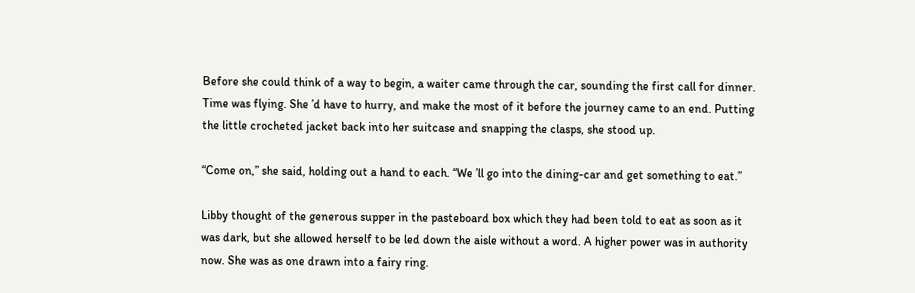Before she could think of a way to begin, a waiter came through the car, sounding the first call for dinner. Time was flying. She ’d have to hurry, and make the most of it before the journey came to an end. Putting the little crocheted jacket back into her suitcase and snapping the clasps, she stood up.

“Come on,” she said, holding out a hand to each. “We ’ll go into the dining-car and get something to eat.”

Libby thought of the generous supper in the pasteboard box which they had been told to eat as soon as it was dark, but she allowed herself to be led down the aisle without a word. A higher power was in authority now. She was as one drawn into a fairy ring.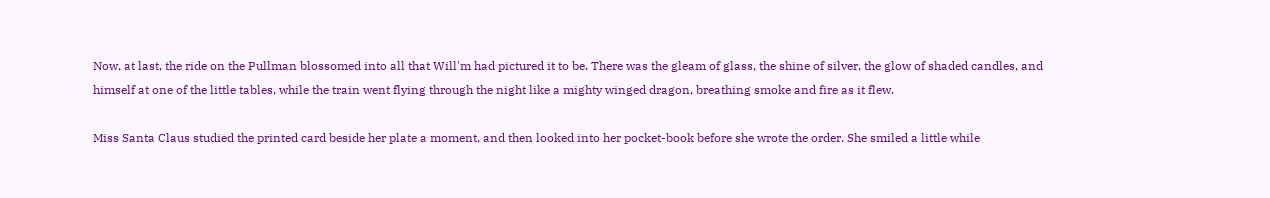Now, at last, the ride on the Pullman blossomed into all that Will'm had pictured it to be. There was the gleam of glass, the shine of silver, the glow of shaded candles, and himself at one of the little tables, while the train went flying through the night like a mighty winged dragon, breathing smoke and fire as it flew.

Miss Santa Claus studied the printed card beside her plate a moment, and then looked into her pocket-book before she wrote the order. She smiled a little while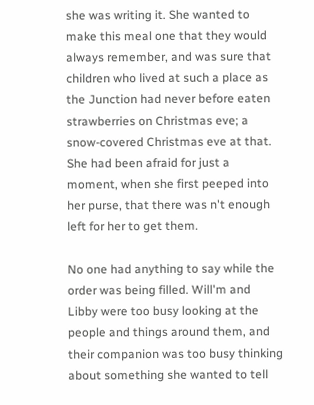she was writing it. She wanted to make this meal one that they would always remember, and was sure that children who lived at such a place as the Junction had never before eaten strawberries on Christmas eve; a snow-covered Christmas eve at that. She had been afraid for just a moment, when she first peeped into her purse, that there was n't enough left for her to get them.

No one had anything to say while the order was being filled. Will'm and Libby were too busy looking at the people and things around them, and their companion was too busy thinking about something she wanted to tell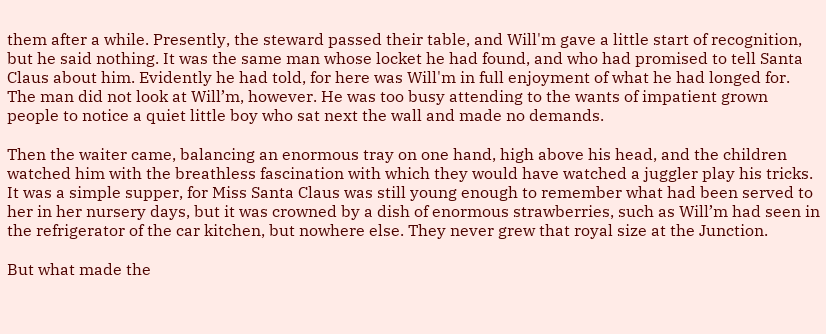them after a while. Presently, the steward passed their table, and Will'm gave a little start of recognition, but he said nothing. It was the same man whose locket he had found, and who had promised to tell Santa Claus about him. Evidently he had told, for here was Will'm in full enjoyment of what he had longed for. The man did not look at Will’m, however. He was too busy attending to the wants of impatient grown people to notice a quiet little boy who sat next the wall and made no demands.

Then the waiter came, balancing an enormous tray on one hand, high above his head, and the children watched him with the breathless fascination with which they would have watched a juggler play his tricks. It was a simple supper, for Miss Santa Claus was still young enough to remember what had been served to her in her nursery days, but it was crowned by a dish of enormous strawberries, such as Will’m had seen in the refrigerator of the car kitchen, but nowhere else. They never grew that royal size at the Junction.

But what made the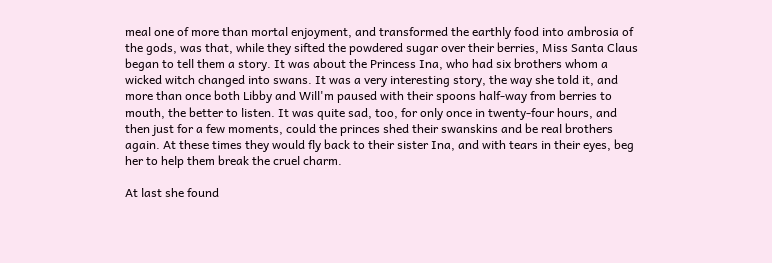meal one of more than mortal enjoyment, and transformed the earthly food into ambrosia of the gods, was that, while they sifted the powdered sugar over their berries, Miss Santa Claus began to tell them a story. It was about the Princess Ina, who had six brothers whom a wicked witch changed into swans. It was a very interesting story, the way she told it, and more than once both Libby and Will'm paused with their spoons half-way from berries to mouth, the better to listen. It was quite sad, too, for only once in twenty-four hours, and then just for a few moments, could the princes shed their swanskins and be real brothers again. At these times they would fly back to their sister Ina, and with tears in their eyes, beg her to help them break the cruel charm.

At last she found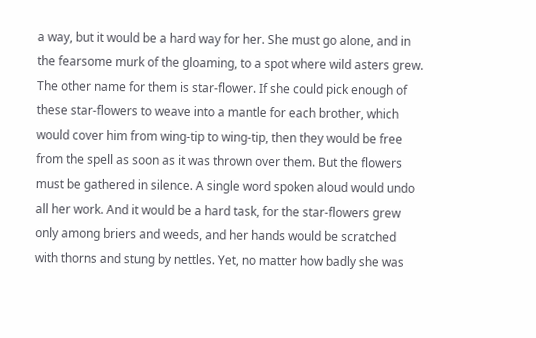a way, but it would be a hard way for her. She must go alone, and in the fearsome murk of the gloaming, to a spot where wild asters grew. The other name for them is star-flower. If she could pick enough of these star-flowers to weave into a mantle for each brother, which would cover him from wing-tip to wing-tip, then they would be free from the spell as soon as it was thrown over them. But the flowers must be gathered in silence. A single word spoken aloud would undo all her work. And it would be a hard task, for the star-flowers grew only among briers and weeds, and her hands would be scratched with thorns and stung by nettles. Yet, no matter how badly she was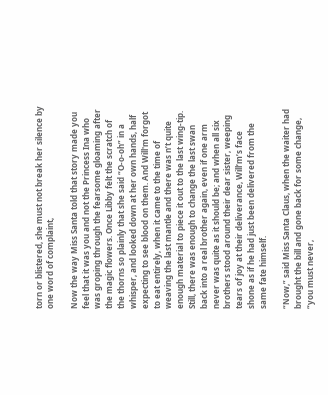torn or blistered, she must not break her silence by one word of complaint,

Now the way Miss Santa told that story made you feel that it was you and not the Princess Ina who was groping through the fearsome gloaming after the magic flowers. Once Libby felt the scratch of the thorns so plainly that she said “O-o-oh” in a whisper, and looked down at her own hands, half expecting to see blood on them. And Will'm forgot to eat entirely, when it came to the time of weaving the last mantle and there was n’t quite enough material to piece it out to the last wing-tip. Still, there was enough to change the last swan back into a real brother again, even if one arm never was quite as it should be; and when all six brothers stood around their dear sister, weeping tears of joy at their deliverance, Will’m’s face shone as if he had just been delivered from the same fate himself.

“Now,” said Miss Santa Claus, when the waiter had brought the bill and gone back for some change, “you must never,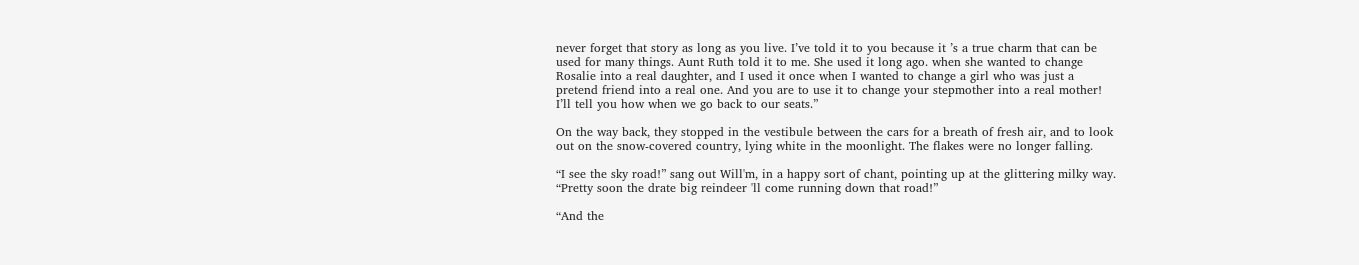never forget that story as long as you live. I’ve told it to you because it ’s a true charm that can be used for many things. Aunt Ruth told it to me. She used it long ago. when she wanted to change Rosalie into a real daughter, and I used it once when I wanted to change a girl who was just a pretend friend into a real one. And you are to use it to change your stepmother into a real mother! I’ll tell you how when we go back to our seats.”

On the way back, they stopped in the vestibule between the cars for a breath of fresh air, and to look out on the snow-covered country, lying white in the moonlight. The flakes were no longer falling.

“I see the sky road!” sang out Will'm, in a happy sort of chant, pointing up at the glittering milky way. “Pretty soon the drate big reindeer 'll come running down that road!”

“And the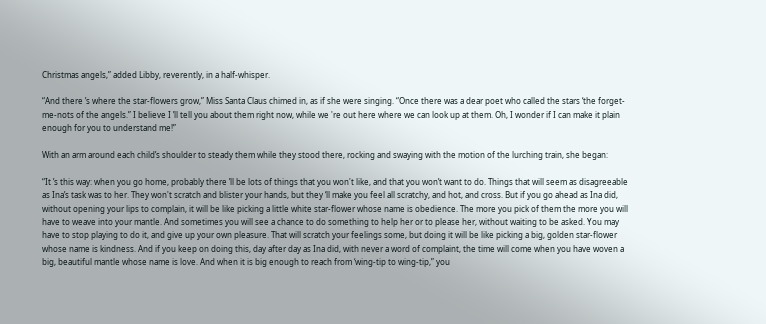Christmas angels,” added Libby, reverently, in a half-whisper.

“And there ’s where the star-flowers grow,” Miss Santa Claus chimed in, as if she were singing. “Once there was a dear poet who called the stars ‘the forget-me-nots of the angels.” I believe I ’ll tell you about them right now, while we 're out here where we can look up at them. Oh, I wonder if I can make it plain enough for you to understand me!”

With an arm around each child’s shoulder to steady them while they stood there, rocking and swaying with the motion of the lurching train, she began:

“It ’s this way: when you go home, probably there ’ll be lots of things that you won't like, and that you won’t want to do. Things that will seem as disagreeable as Ina’s task was to her. They won't scratch and blister your hands, but they ‘ll make you feel all scratchy, and hot, and cross. But if you go ahead as Ina did, without opening your lips to complain, it will be like picking a little white star-flower whose name is obedience. The more you pick of them the more you will have to weave into your mantle. And sometimes you will see a chance to do something to help her or to please her, without waiting to be asked. You may have to stop playing to do it, and give up your own pleasure. That will scratch your feelings some, but doing it will be like picking a big, golden star-flower whose name is kindness. And if you keep on doing this, day after day as Ina did, with never a word of complaint, the time will come when you have woven a big, beautiful mantle whose name is love. And when it is big enough to reach from ‘wing-tip to wing-tip,” you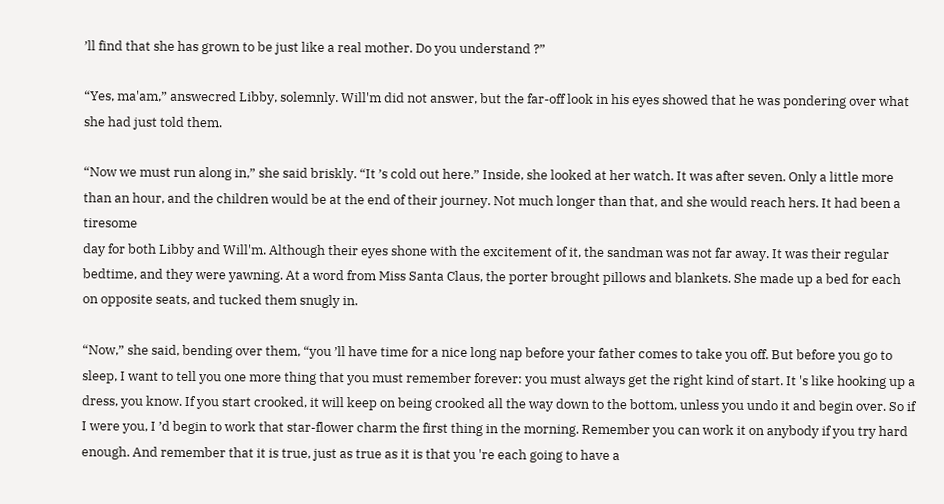’ll find that she has grown to be just like a real mother. Do you understand ?”

“Yes, ma'am,” answecred Libby, solemnly. Will'm did not answer, but the far-off look in his eyes showed that he was pondering over what she had just told them.

“Now we must run along in,” she said briskly. “It ’s cold out here.” Inside, she looked at her watch. It was after seven. Only a little more than an hour, and the children would be at the end of their journey. Not much longer than that, and she would reach hers. It had been a tiresome
day for both Libby and Will'm. Although their eyes shone with the excitement of it, the sandman was not far away. It was their regular bedtime, and they were yawning. At a word from Miss Santa Claus, the porter brought pillows and blankets. She made up a bed for each on opposite seats, and tucked them snugly in.

“Now,” she said, bending over them, “you ’ll have time for a nice long nap before your father comes to take you off. But before you go to sleep, I want to tell you one more thing that you must remember forever: you must always get the right kind of start. It 's like hooking up a dress, you know. If you start crooked, it will keep on being crooked all the way down to the bottom, unless you undo it and begin over. So if I were you, I ’d begin to work that star-flower charm the first thing in the morning. Remember you can work it on anybody if you try hard enough. And remember that it is true, just as true as it is that you 're each going to have a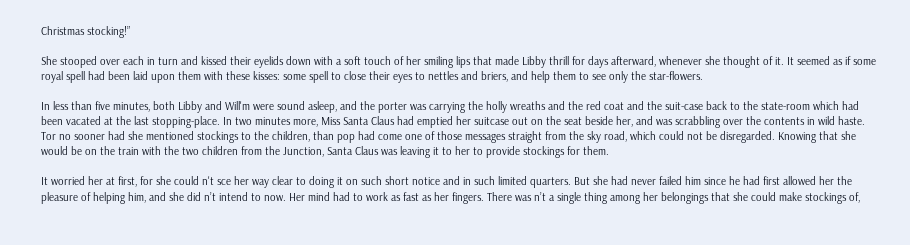Christmas stocking!”

She stooped over each in turn and kissed their eyelids down with a soft touch of her smiling lips that made Libby thrill for days afterward, whenever she thought of it. It seemed as if some royal spell had been laid upon them with these kisses: some spell to close their eyes to nettles and briers, and help them to see only the star-flowers.

In less than five minutes, both Libby and Will'm were sound asleep, and the porter was carrying the holly wreaths and the red coat and the suit-case back to the state-room which had been vacated at the last stopping-place. In two minutes more, Miss Santa Claus had emptied her suitcase out on the seat beside her, and was scrabbling over the contents in wild haste. Tor no sooner had she mentioned stockings to the children, than pop had come one of those messages straight from the sky road, which could not be disregarded. Knowing that she would be on the train with the two children from the Junction, Santa Claus was leaving it to her to provide stockings for them.

It worried her at first, for she could n't sce her way clear to doing it on such short notice and in such limited quarters. But she had never failed him since he had first allowed her the pleasure of helping him, and she did n’t intend to now. Her mind had to work as fast as her fingers. There was n’t a single thing among her belongings that she could make stockings of,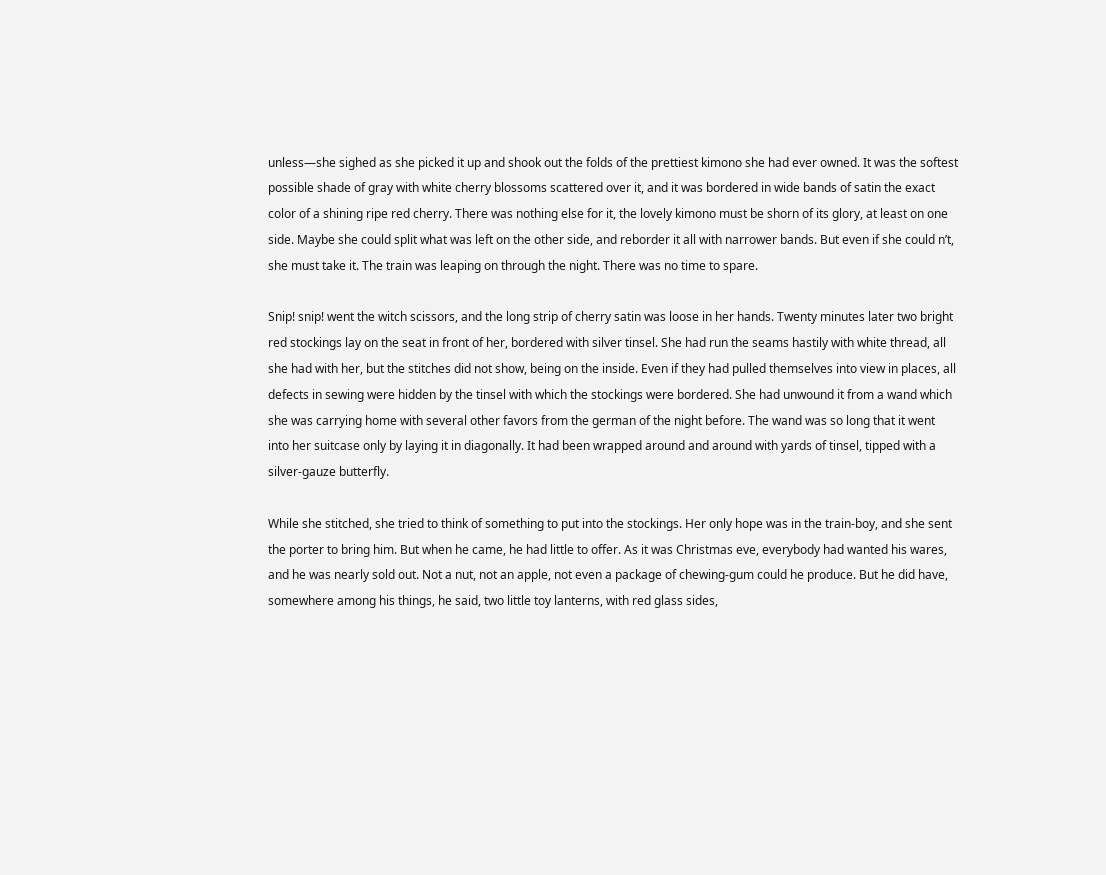unless—she sighed as she picked it up and shook out the folds of the prettiest kimono she had ever owned. It was the softest possible shade of gray with white cherry blossoms scattered over it, and it was bordered in wide bands of satin the exact color of a shining ripe red cherry. There was nothing else for it, the lovely kimono must be shorn of its glory, at least on one side. Maybe she could split what was left on the other side, and reborder it all with narrower bands. But even if she could n’t, she must take it. The train was leaping on through the night. There was no time to spare.

Snip! snip! went the witch scissors, and the long strip of cherry satin was loose in her hands. Twenty minutes later two bright red stockings lay on the seat in front of her, bordered with silver tinsel. She had run the seams hastily with white thread, all she had with her, but the stitches did not show, being on the inside. Even if they had pulled themselves into view in places, all defects in sewing were hidden by the tinsel with which the stockings were bordered. She had unwound it from a wand which she was carrying home with several other favors from the german of the night before. The wand was so long that it went into her suitcase only by laying it in diagonally. It had been wrapped around and around with yards of tinsel, tipped with a silver-gauze butterfly.

While she stitched, she tried to think of something to put into the stockings. Her only hope was in the train-boy, and she sent the porter to bring him. But when he came, he had little to offer. As it was Christmas eve, everybody had wanted his wares, and he was nearly sold out. Not a nut, not an apple, not even a package of chewing-gum could he produce. But he did have, somewhere among his things, he said, two little toy lanterns, with red glass sides,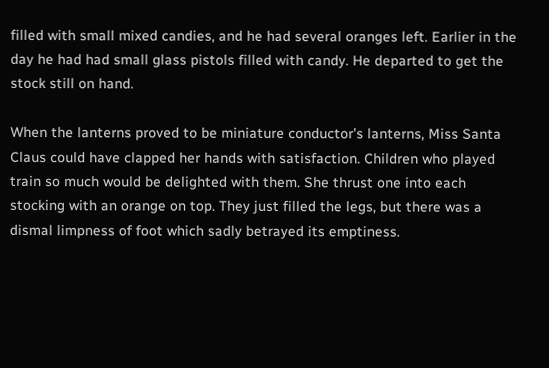filled with small mixed candies, and he had several oranges left. Earlier in the day he had had small glass pistols filled with candy. He departed to get the stock still on hand.

When the lanterns proved to be miniature conductor’s lanterns, Miss Santa Claus could have clapped her hands with satisfaction. Children who played train so much would be delighted with them. She thrust one into each stocking with an orange on top. They just filled the legs, but there was a dismal limpness of foot which sadly betrayed its emptiness.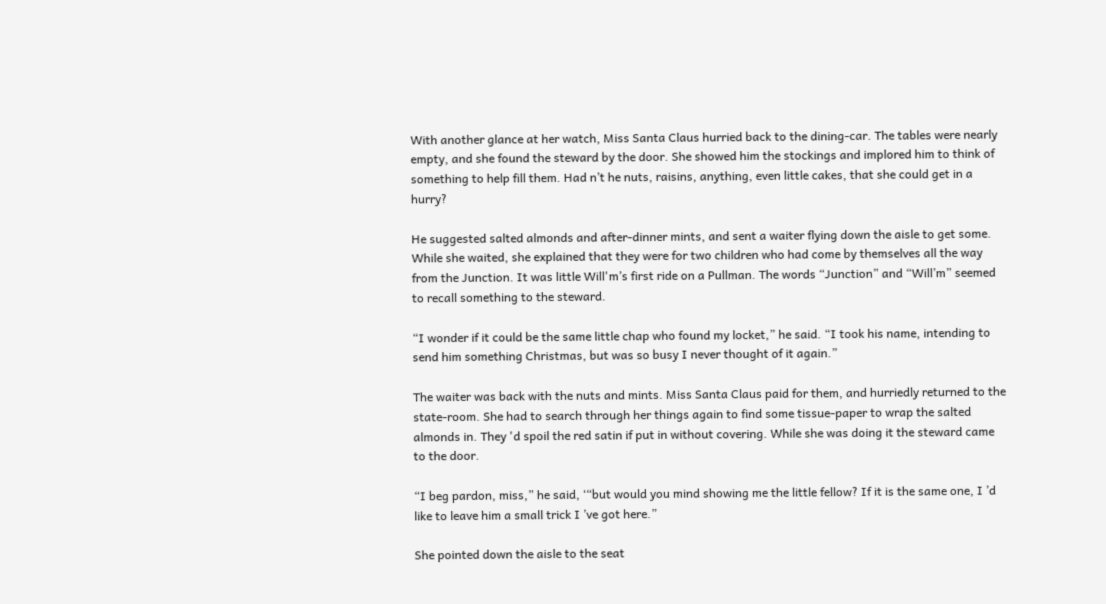With another glance at her watch, Miss Santa Claus hurried back to the dining-car. The tables were nearly empty, and she found the steward by the door. She showed him the stockings and implored him to think of something to help fill them. Had n’t he nuts, raisins, anything, even little cakes, that she could get in a hurry?

He suggested salted almonds and after-dinner mints, and sent a waiter flying down the aisle to get some. While she waited, she explained that they were for two children who had come by themselves all the way from the Junction. It was little Will'm’s first ride on a Pullman. The words “Junction” and “Will’m” seemed to recall something to the steward.

“I wonder if it could be the same little chap who found my locket,” he said. “I took his name, intending to send him something Christmas, but was so busy I never thought of it again.”

The waiter was back with the nuts and mints. Miss Santa Claus paid for them, and hurriedly returned to the state-room. She had to search through her things again to find some tissue-paper to wrap the salted almonds in. They 'd spoil the red satin if put in without covering. While she was doing it the steward came to the door.

“I beg pardon, miss,” he said, ‘“but would you mind showing me the little fellow? If it is the same one, I ’d like to leave him a small trick I ’ve got here.”

She pointed down the aisle to the seat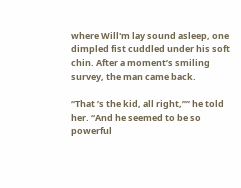where Will'm lay sound asleep, one dimpled fist cuddled under his soft chin. After a moment’s smiling survey, the man came back.

“That ’s the kid, all right,”” he told her. “And he seemed to be so powerful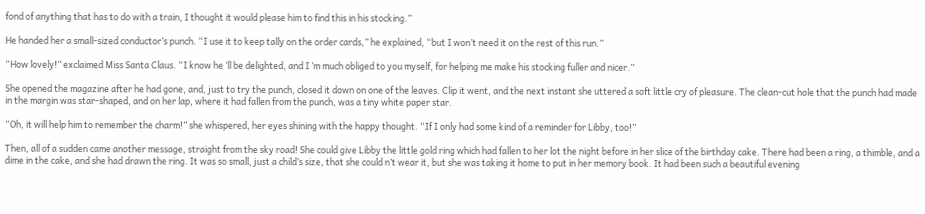fond of anything that has to do with a train, I thought it would please him to find this in his stocking.”

He handed her a small-sized conductor’s punch. “I use it to keep tally on the order cards,” he explained, “but I won’t need it on the rest of this run.”

“How lovely!” exclaimed Miss Santa Claus. “I know he ’ll be delighted, and I ’m much obliged to you myself, for helping me make his stocking fuller and nicer.”

She opened the magazine after he had gone, and, just to try the punch, closed it down on one of the leaves. Clip it went, and the next instant she uttered a soft little cry of pleasure. The clean-cut hole that the punch had made in the margin was star-shaped, and on her lap, where it had fallen from the punch, was a tiny white paper star.

“Oh, it will help him to remember the charm!” she whispered, her eyes shining with the happy thought. “If I only had some kind of a reminder for Libby, too!”

Then, all of a sudden came another message, straight from the sky road! She could give Libby the little gold ring which had fallen to her lot the night before in her slice of the birthday cake. There had been a ring, a thimble, and a dime in the cake, and she had drawn the ring. It was so small, just a child’s size, that she could n’t wear it, but she was taking it home to put in her memory book. It had been such a beautiful evening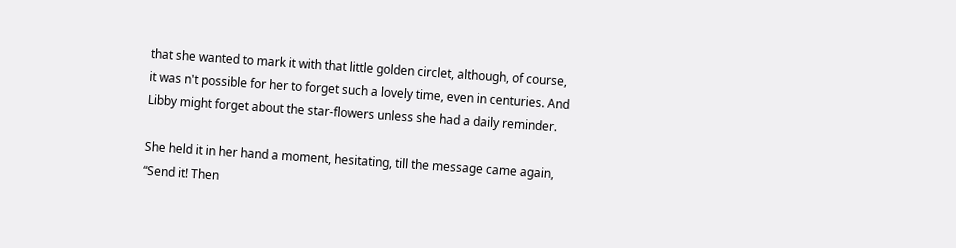that she wanted to mark it with that little golden circlet, although, of course, it was n't possible for her to forget such a lovely time, even in centuries. And Libby might forget about the star-flowers unless she had a daily reminder.

She held it in her hand a moment, hesitating, till the message came again, “Send it! Then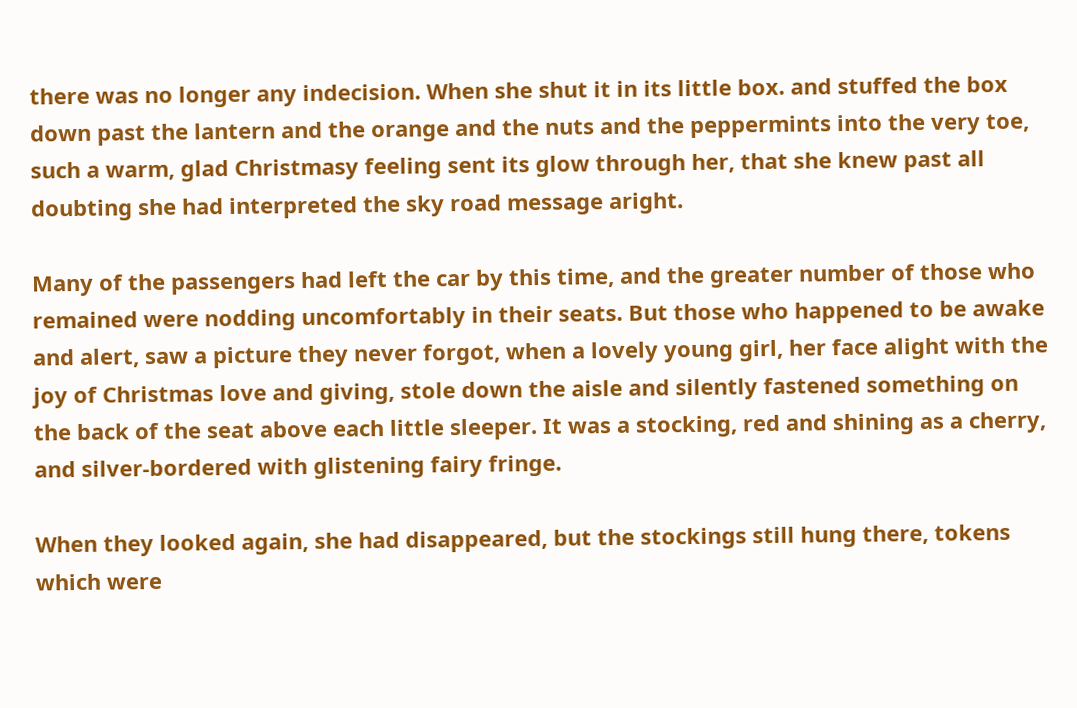there was no longer any indecision. When she shut it in its little box. and stuffed the box down past the lantern and the orange and the nuts and the peppermints into the very toe, such a warm, glad Christmasy feeling sent its glow through her, that she knew past all doubting she had interpreted the sky road message aright.

Many of the passengers had left the car by this time, and the greater number of those who remained were nodding uncomfortably in their seats. But those who happened to be awake and alert, saw a picture they never forgot, when a lovely young girl, her face alight with the joy of Christmas love and giving, stole down the aisle and silently fastened something on the back of the seat above each little sleeper. It was a stocking, red and shining as a cherry, and silver-bordered with glistening fairy fringe.

When they looked again, she had disappeared, but the stockings still hung there, tokens which were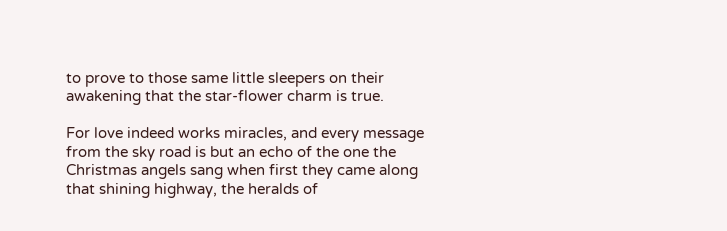to prove to those same little sleepers on their awakening that the star-flower charm is true.

For love indeed works miracles, and every message from the sky road is but an echo of the one the Christmas angels sang when first they came along that shining highway, the heralds of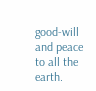good-will and peace to all the earth.